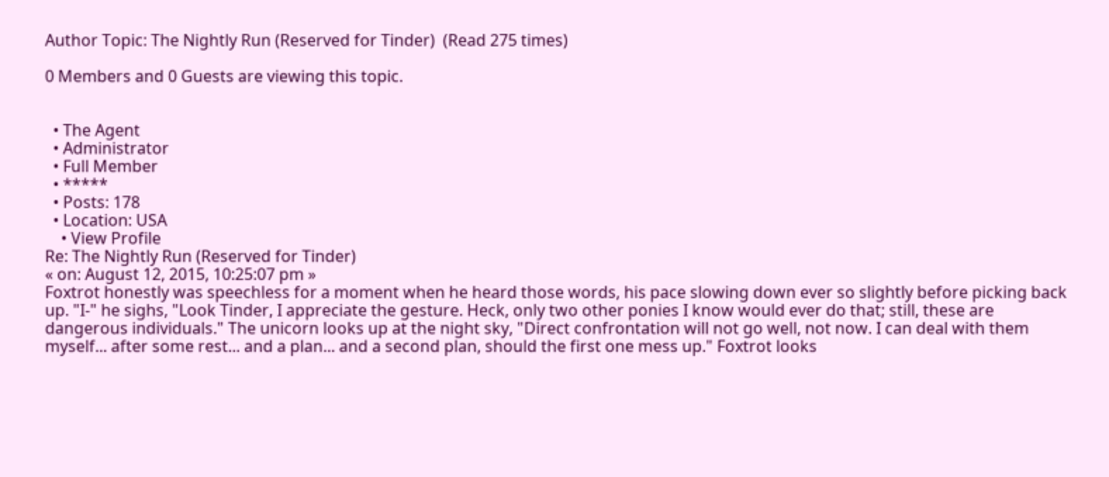Author Topic: The Nightly Run (Reserved for Tinder)  (Read 275 times)

0 Members and 0 Guests are viewing this topic.


  • The Agent
  • Administrator
  • Full Member
  • *****
  • Posts: 178
  • Location: USA
    • View Profile
Re: The Nightly Run (Reserved for Tinder)
« on: August 12, 2015, 10:25:07 pm »
Foxtrot honestly was speechless for a moment when he heard those words, his pace slowing down ever so slightly before picking back up. "I-" he sighs, "Look Tinder, I appreciate the gesture. Heck, only two other ponies I know would ever do that; still, these are dangerous individuals." The unicorn looks up at the night sky, "Direct confrontation will not go well, not now. I can deal with them myself... after some rest... and a plan... and a second plan, should the first one mess up." Foxtrot looks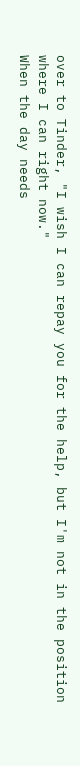over to Tinder, "I wish I can repay you for the help, but I'm not in the position where I can right now."
When the day needs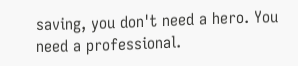saving, you don't need a hero. You need a professional.